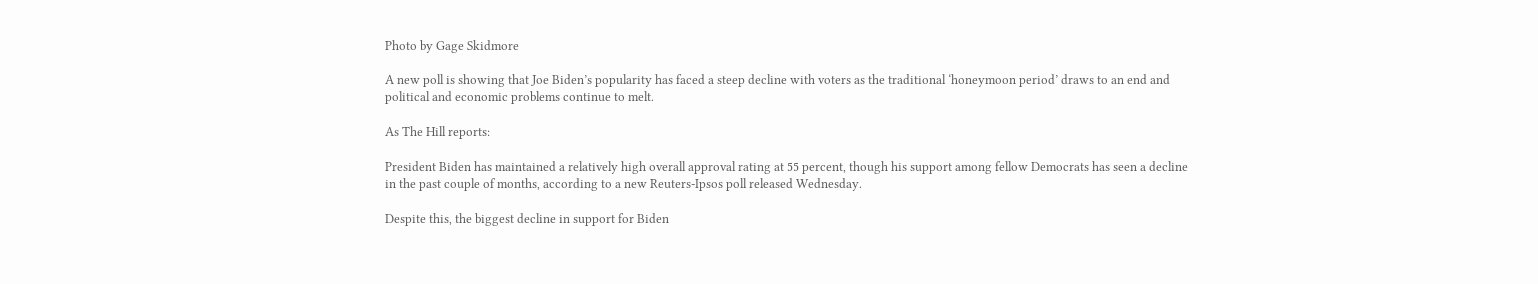Photo by Gage Skidmore

A new poll is showing that Joe Biden’s popularity has faced a steep decline with voters as the traditional ‘honeymoon period’ draws to an end and political and economic problems continue to melt.

As The Hill reports:

President Biden has maintained a relatively high overall approval rating at 55 percent, though his support among fellow Democrats has seen a decline in the past couple of months, according to a new Reuters-Ipsos poll released Wednesday.

Despite this, the biggest decline in support for Biden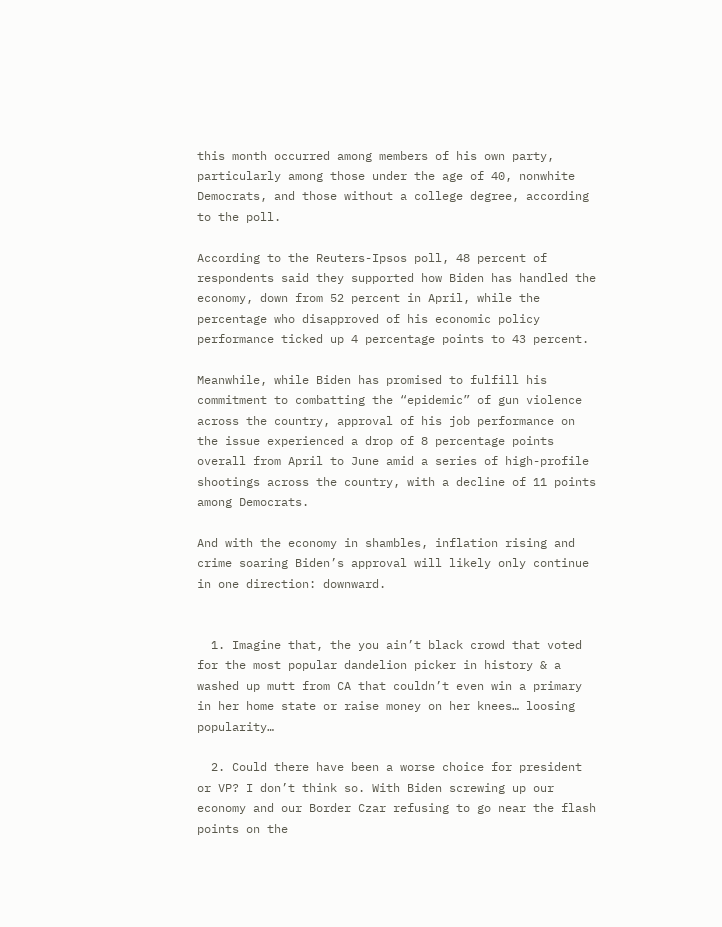this month occurred among members of his own party, particularly among those under the age of 40, nonwhite Democrats, and those without a college degree, according to the poll.

According to the Reuters-Ipsos poll, 48 percent of respondents said they supported how Biden has handled the economy, down from 52 percent in April, while the percentage who disapproved of his economic policy performance ticked up 4 percentage points to 43 percent.

Meanwhile, while Biden has promised to fulfill his commitment to combatting the “epidemic” of gun violence across the country, approval of his job performance on the issue experienced a drop of 8 percentage points overall from April to June amid a series of high-profile shootings across the country, with a decline of 11 points among Democrats.

And with the economy in shambles, inflation rising and crime soaring Biden’s approval will likely only continue in one direction: downward.


  1. Imagine that, the you ain’t black crowd that voted for the most popular dandelion picker in history & a washed up mutt from CA that couldn’t even win a primary in her home state or raise money on her knees… loosing popularity…

  2. Could there have been a worse choice for president or VP? I don’t think so. With Biden screwing up our economy and our Border Czar refusing to go near the flash points on the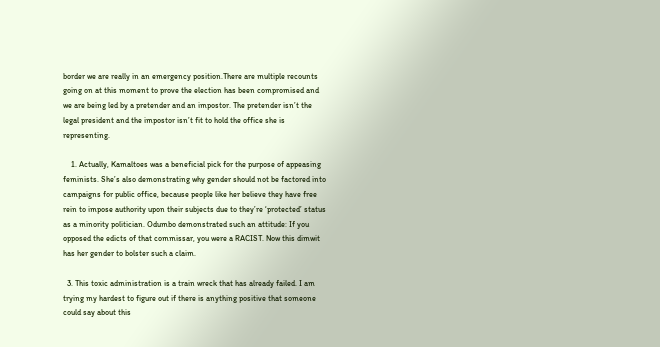border we are really in an emergency position.There are multiple recounts going on at this moment to prove the election has been compromised and we are being led by a pretender and an impostor. The pretender isn’t the legal president and the impostor isn’t fit to hold the office she is representing.

    1. Actually, Kamaltoes was a beneficial pick for the purpose of appeasing feminists. She’s also demonstrating why gender should not be factored into campaigns for public office, because people like her believe they have free rein to impose authority upon their subjects due to they’re ‘protected’ status as a minority politician. Odumbo demonstrated such an attitude: If you opposed the edicts of that commissar, you were a RACIST. Now this dimwit has her gender to bolster such a claim.

  3. This toxic administration is a train wreck that has already failed. I am trying my hardest to figure out if there is anything positive that someone could say about this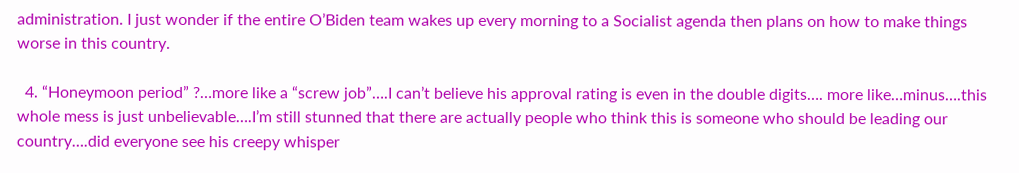administration. I just wonder if the entire O’Biden team wakes up every morning to a Socialist agenda then plans on how to make things worse in this country.

  4. “Honeymoon period” ?…more like a “screw job”….I can’t believe his approval rating is even in the double digits…. more like…minus….this whole mess is just unbelievable….I’m still stunned that there are actually people who think this is someone who should be leading our country….did everyone see his creepy whisper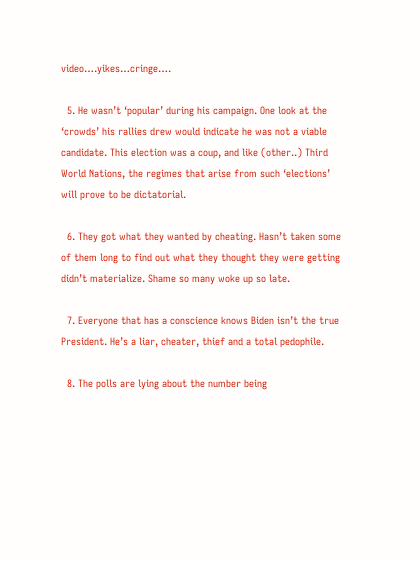video….yikes…cringe….

  5. He wasn’t ‘popular’ during his campaign. One look at the ‘crowds’ his rallies drew would indicate he was not a viable candidate. This election was a coup, and like (other..) Third World Nations, the regimes that arise from such ‘elections’ will prove to be dictatorial.

  6. They got what they wanted by cheating. Hasn’t taken some of them long to find out what they thought they were getting didn’t materialize. Shame so many woke up so late.

  7. Everyone that has a conscience knows Biden isn’t the true President. He’s a liar, cheater, thief and a total pedophile.

  8. The polls are lying about the number being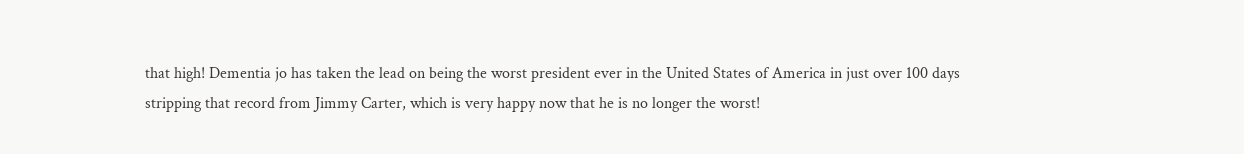that high! Dementia jo has taken the lead on being the worst president ever in the United States of America in just over 100 days stripping that record from Jimmy Carter, which is very happy now that he is no longer the worst!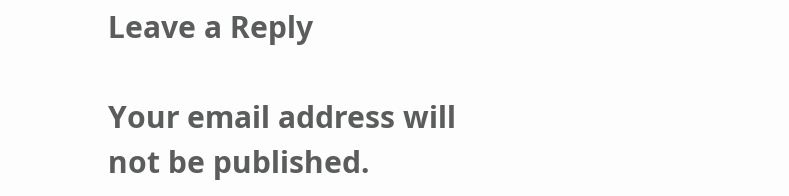Leave a Reply

Your email address will not be published.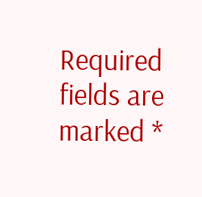Required fields are marked *